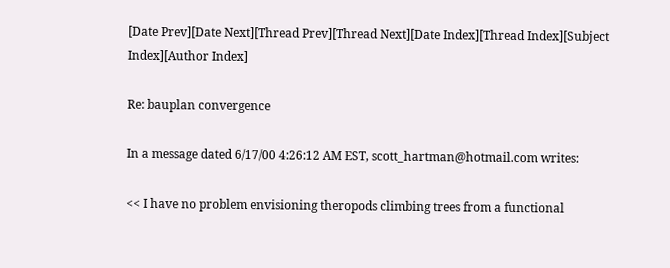[Date Prev][Date Next][Thread Prev][Thread Next][Date Index][Thread Index][Subject Index][Author Index]

Re: bauplan convergence

In a message dated 6/17/00 4:26:12 AM EST, scott_hartman@hotmail.com writes:

<< I have no problem envisioning theropods climbing trees from a functional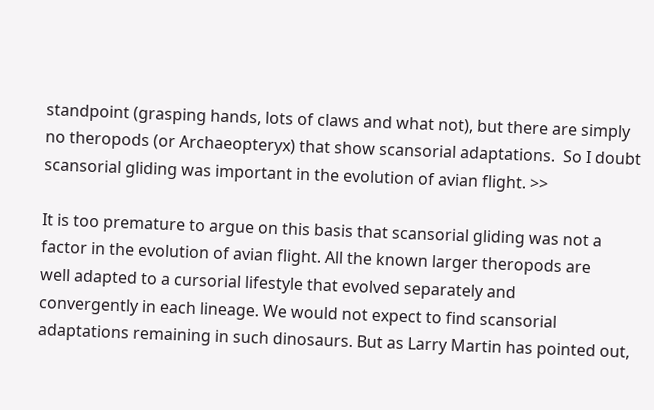standpoint (grasping hands, lots of claws and what not), but there are simply
no theropods (or Archaeopteryx) that show scansorial adaptations.  So I doubt
scansorial gliding was important in the evolution of avian flight. >>

It is too premature to argue on this basis that scansorial gliding was not a
factor in the evolution of avian flight. All the known larger theropods are
well adapted to a cursorial lifestyle that evolved separately and
convergently in each lineage. We would not expect to find scansorial
adaptations remaining in such dinosaurs. But as Larry Martin has pointed out,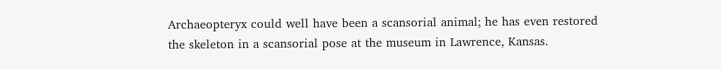Archaeopteryx could well have been a scansorial animal; he has even restored
the skeleton in a scansorial pose at the museum in Lawrence, Kansas.